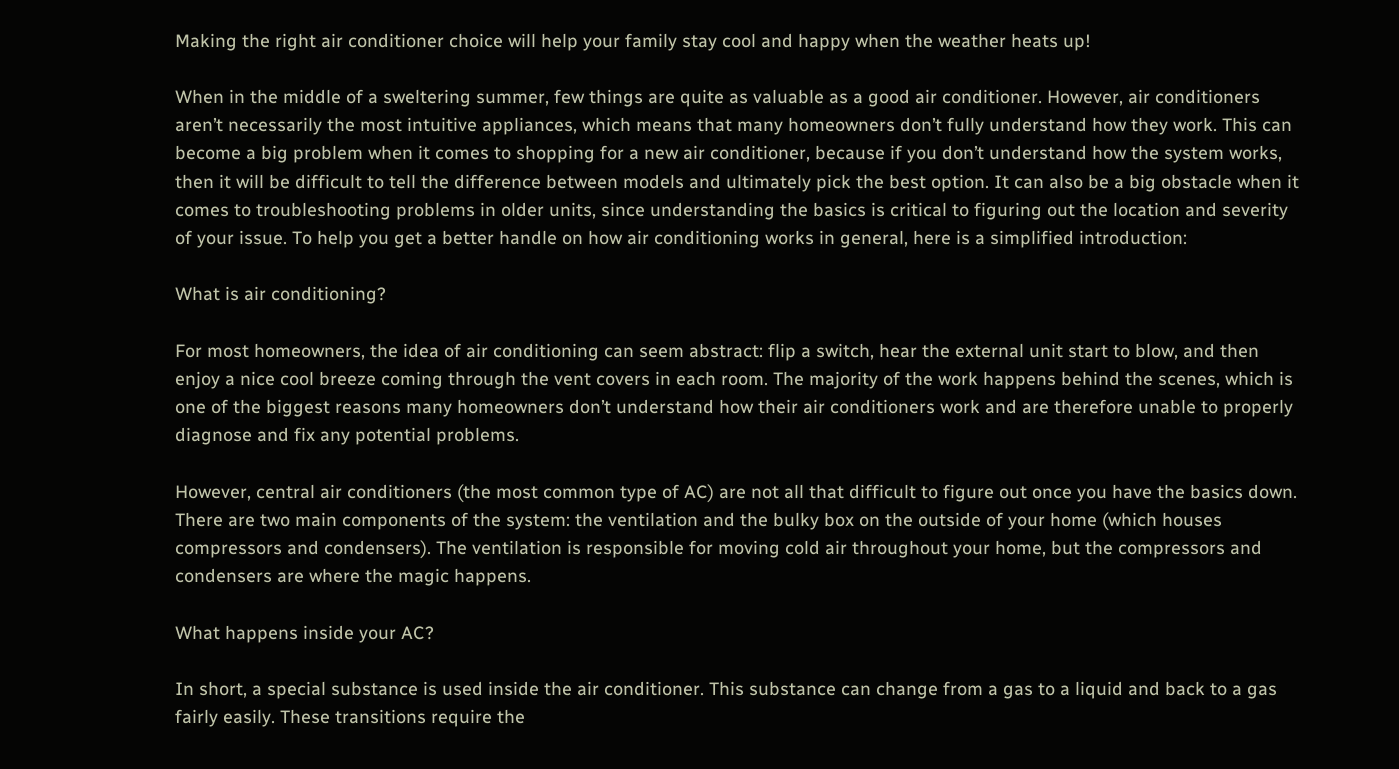Making the right air conditioner choice will help your family stay cool and happy when the weather heats up!

When in the middle of a sweltering summer, few things are quite as valuable as a good air conditioner. However, air conditioners aren’t necessarily the most intuitive appliances, which means that many homeowners don’t fully understand how they work. This can become a big problem when it comes to shopping for a new air conditioner, because if you don’t understand how the system works, then it will be difficult to tell the difference between models and ultimately pick the best option. It can also be a big obstacle when it comes to troubleshooting problems in older units, since understanding the basics is critical to figuring out the location and severity of your issue. To help you get a better handle on how air conditioning works in general, here is a simplified introduction:

What is air conditioning?

For most homeowners, the idea of air conditioning can seem abstract: flip a switch, hear the external unit start to blow, and then enjoy a nice cool breeze coming through the vent covers in each room. The majority of the work happens behind the scenes, which is one of the biggest reasons many homeowners don’t understand how their air conditioners work and are therefore unable to properly diagnose and fix any potential problems.

However, central air conditioners (the most common type of AC) are not all that difficult to figure out once you have the basics down. There are two main components of the system: the ventilation and the bulky box on the outside of your home (which houses compressors and condensers). The ventilation is responsible for moving cold air throughout your home, but the compressors and condensers are where the magic happens.

What happens inside your AC?

In short, a special substance is used inside the air conditioner. This substance can change from a gas to a liquid and back to a gas fairly easily. These transitions require the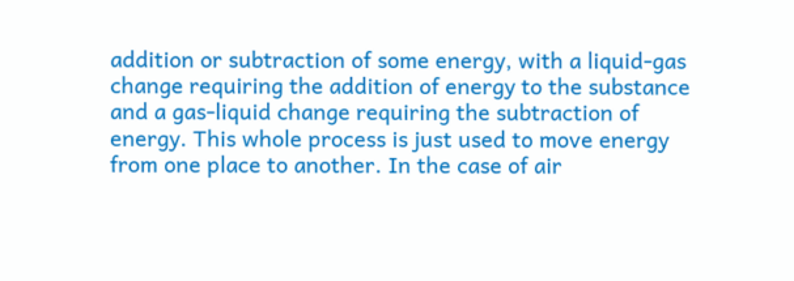addition or subtraction of some energy, with a liquid-gas change requiring the addition of energy to the substance and a gas-liquid change requiring the subtraction of energy. This whole process is just used to move energy from one place to another. In the case of air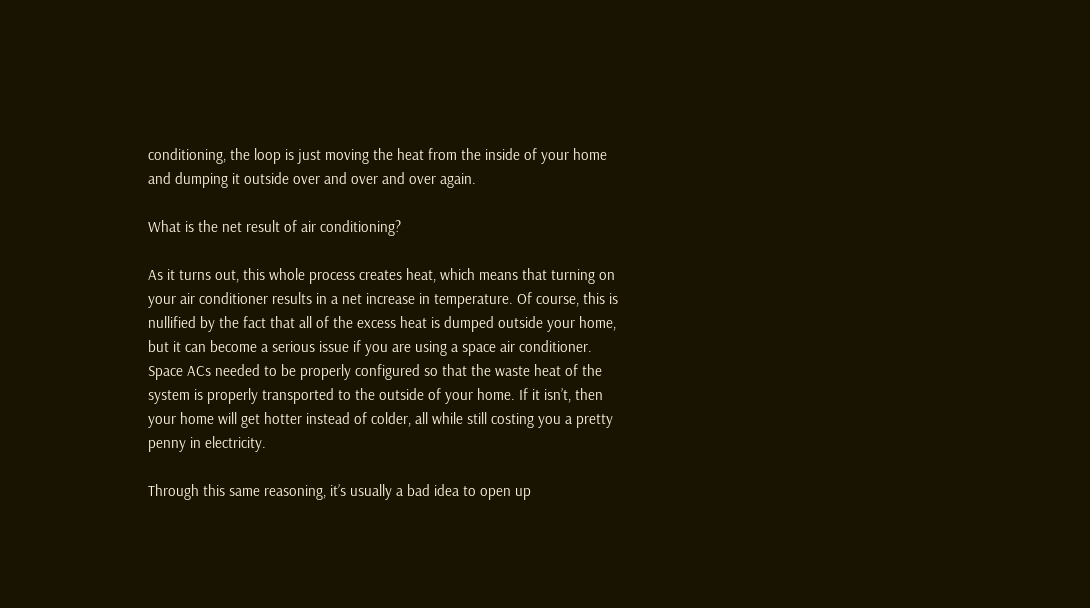conditioning, the loop is just moving the heat from the inside of your home and dumping it outside over and over and over again.

What is the net result of air conditioning?

As it turns out, this whole process creates heat, which means that turning on your air conditioner results in a net increase in temperature. Of course, this is nullified by the fact that all of the excess heat is dumped outside your home, but it can become a serious issue if you are using a space air conditioner. Space ACs needed to be properly configured so that the waste heat of the system is properly transported to the outside of your home. If it isn’t, then your home will get hotter instead of colder, all while still costing you a pretty penny in electricity.

Through this same reasoning, it’s usually a bad idea to open up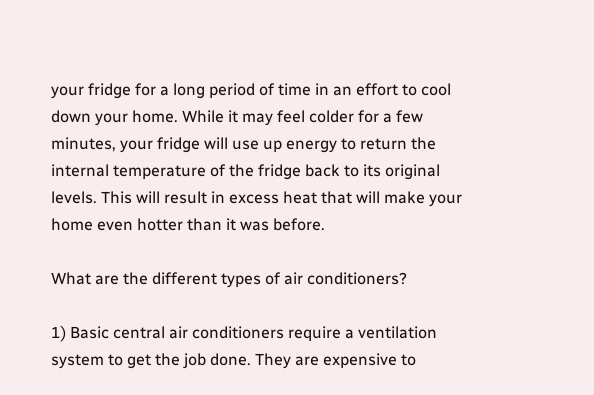your fridge for a long period of time in an effort to cool down your home. While it may feel colder for a few minutes, your fridge will use up energy to return the internal temperature of the fridge back to its original levels. This will result in excess heat that will make your home even hotter than it was before.

What are the different types of air conditioners?

1) Basic central air conditioners require a ventilation system to get the job done. They are expensive to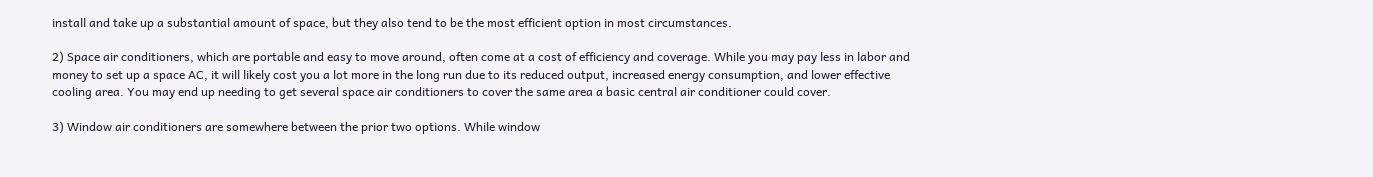install and take up a substantial amount of space, but they also tend to be the most efficient option in most circumstances.

2) Space air conditioners, which are portable and easy to move around, often come at a cost of efficiency and coverage. While you may pay less in labor and money to set up a space AC, it will likely cost you a lot more in the long run due to its reduced output, increased energy consumption, and lower effective cooling area. You may end up needing to get several space air conditioners to cover the same area a basic central air conditioner could cover.

3) Window air conditioners are somewhere between the prior two options. While window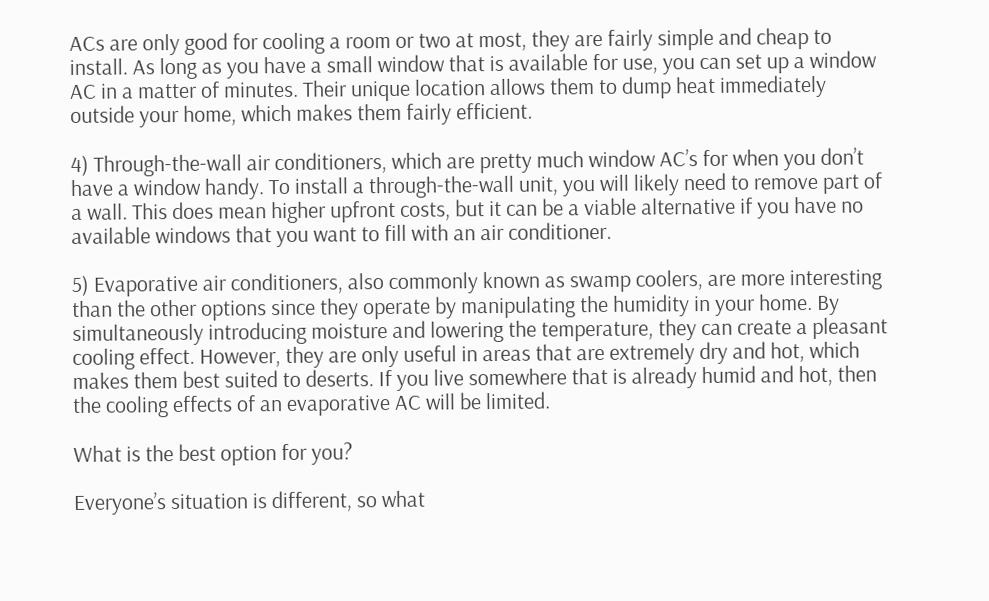ACs are only good for cooling a room or two at most, they are fairly simple and cheap to install. As long as you have a small window that is available for use, you can set up a window AC in a matter of minutes. Their unique location allows them to dump heat immediately outside your home, which makes them fairly efficient.

4) Through-the-wall air conditioners, which are pretty much window AC’s for when you don’t have a window handy. To install a through-the-wall unit, you will likely need to remove part of a wall. This does mean higher upfront costs, but it can be a viable alternative if you have no available windows that you want to fill with an air conditioner.

5) Evaporative air conditioners, also commonly known as swamp coolers, are more interesting than the other options since they operate by manipulating the humidity in your home. By simultaneously introducing moisture and lowering the temperature, they can create a pleasant cooling effect. However, they are only useful in areas that are extremely dry and hot, which makes them best suited to deserts. If you live somewhere that is already humid and hot, then the cooling effects of an evaporative AC will be limited.

What is the best option for you?

Everyone’s situation is different, so what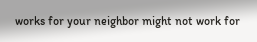works for your neighbor might not work for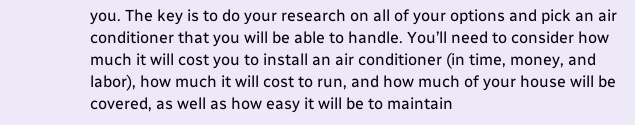you. The key is to do your research on all of your options and pick an air conditioner that you will be able to handle. You’ll need to consider how much it will cost you to install an air conditioner (in time, money, and labor), how much it will cost to run, and how much of your house will be covered, as well as how easy it will be to maintain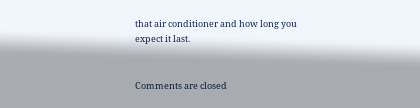that air conditioner and how long you expect it last.


Comments are closed